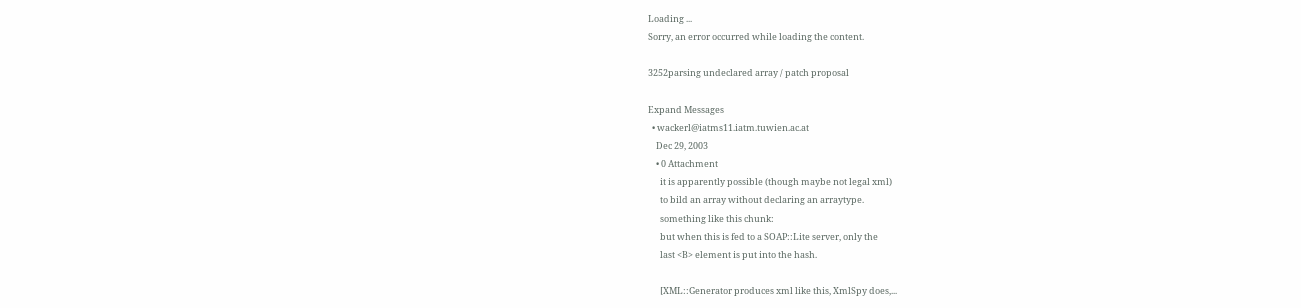Loading ...
Sorry, an error occurred while loading the content.

3252parsing undeclared array / patch proposal

Expand Messages
  • wackerl@iatms11.iatm.tuwien.ac.at
    Dec 29, 2003
    • 0 Attachment
      it is apparently possible (though maybe not legal xml)
      to bild an array without declaring an arraytype.
      something like this chunk:
      but when this is fed to a SOAP::Lite server, only the
      last <B> element is put into the hash.

      [XML::Generator produces xml like this, XmlSpy does,...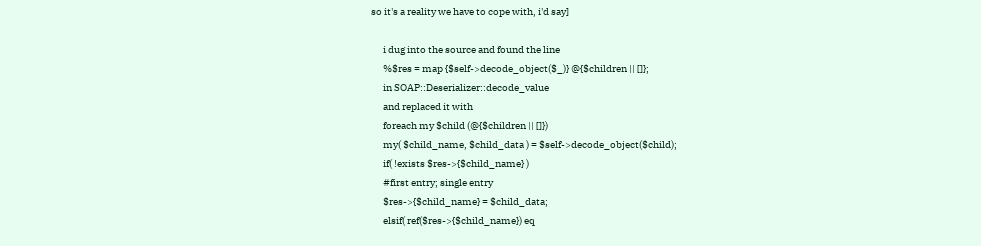so it's a reality we have to cope with, i'd say]

      i dug into the source and found the line
      %$res = map {$self->decode_object($_)} @{$children || []};
      in SOAP::Deserializer::decode_value
      and replaced it with
      foreach my $child (@{$children || []})
      my( $child_name, $child_data ) = $self->decode_object($child);
      if( !exists $res->{$child_name} )
      #first entry; single entry
      $res->{$child_name} = $child_data;
      elsif( ref($res->{$child_name}) eq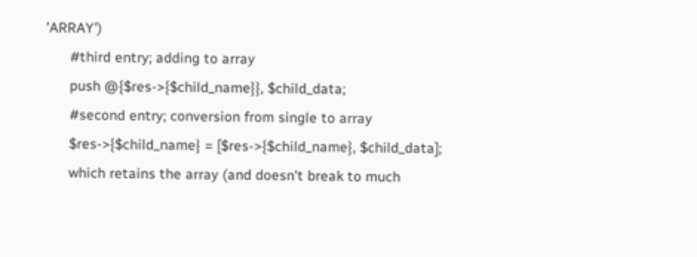'ARRAY')
      #third entry; adding to array
      push @{$res->{$child_name}}, $child_data;
      #second entry; conversion from single to array
      $res->{$child_name} = [$res->{$child_name}, $child_data];
      which retains the array (and doesn't break to much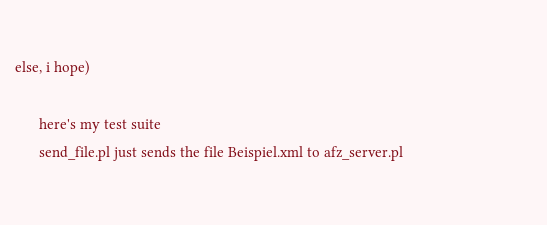else, i hope)

      here's my test suite
      send_file.pl just sends the file Beispiel.xml to afz_server.pl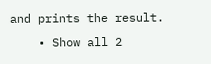and prints the result.
    • Show all 2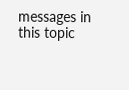messages in this topic